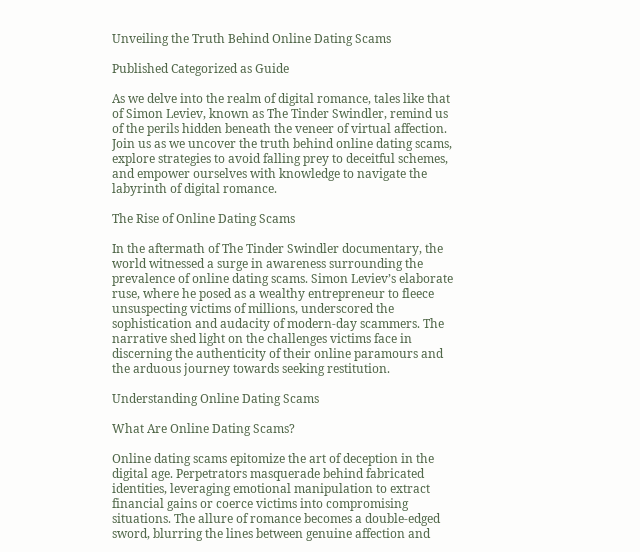Unveiling the Truth Behind Online Dating Scams

Published Categorized as Guide

As we delve into the realm of digital romance, tales like that of Simon Leviev, known as The Tinder Swindler, remind us of the perils hidden beneath the veneer of virtual affection. Join us as we uncover the truth behind online dating scams, explore strategies to avoid falling prey to deceitful schemes, and empower ourselves with knowledge to navigate the labyrinth of digital romance.

The Rise of Online Dating Scams

In the aftermath of The Tinder Swindler documentary, the world witnessed a surge in awareness surrounding the prevalence of online dating scams. Simon Leviev’s elaborate ruse, where he posed as a wealthy entrepreneur to fleece unsuspecting victims of millions, underscored the sophistication and audacity of modern-day scammers. The narrative shed light on the challenges victims face in discerning the authenticity of their online paramours and the arduous journey towards seeking restitution.

Understanding Online Dating Scams

What Are Online Dating Scams?

Online dating scams epitomize the art of deception in the digital age. Perpetrators masquerade behind fabricated identities, leveraging emotional manipulation to extract financial gains or coerce victims into compromising situations. The allure of romance becomes a double-edged sword, blurring the lines between genuine affection and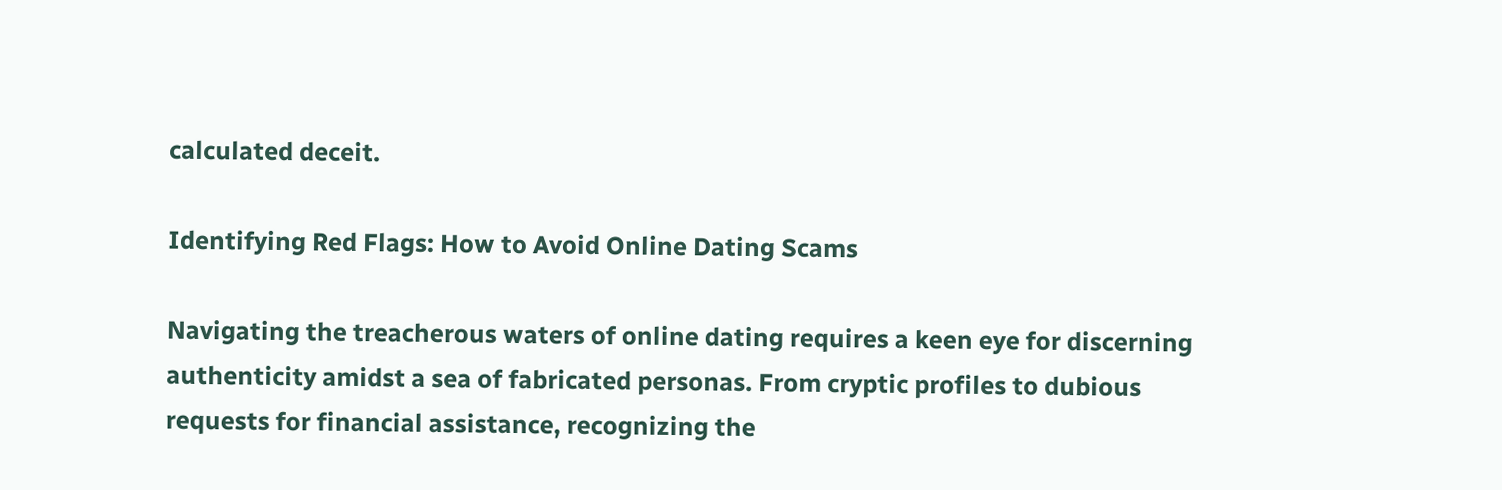calculated deceit.

Identifying Red Flags: How to Avoid Online Dating Scams

Navigating the treacherous waters of online dating requires a keen eye for discerning authenticity amidst a sea of fabricated personas. From cryptic profiles to dubious requests for financial assistance, recognizing the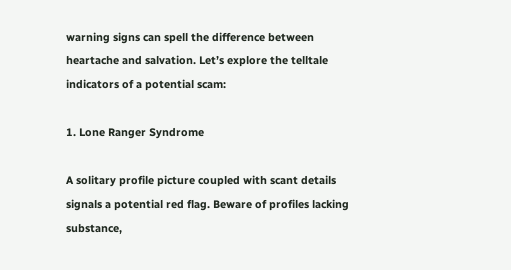warning signs can spell the difference between heartache and salvation. Let’s explore the telltale indicators of a potential scam:

1. Lone Ranger Syndrome

A solitary profile picture coupled with scant details signals a potential red flag. Beware of profiles lacking substance,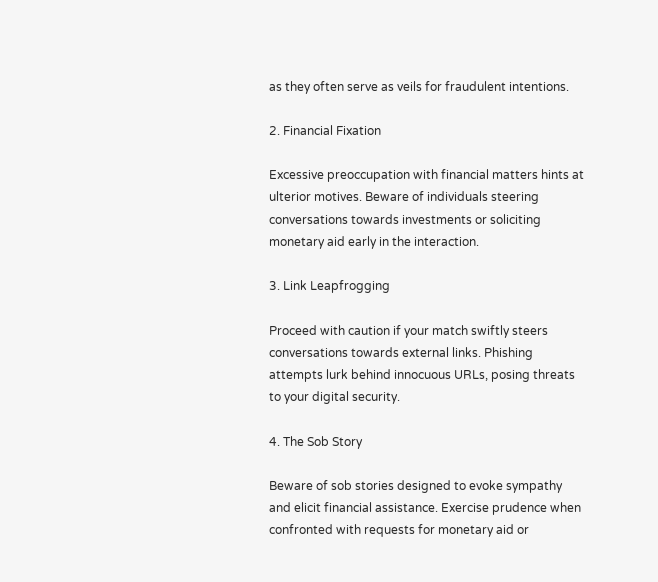as they often serve as veils for fraudulent intentions.

2. Financial Fixation

Excessive preoccupation with financial matters hints at ulterior motives. Beware of individuals steering conversations towards investments or soliciting monetary aid early in the interaction.

3. Link Leapfrogging

Proceed with caution if your match swiftly steers conversations towards external links. Phishing attempts lurk behind innocuous URLs, posing threats to your digital security.

4. The Sob Story

Beware of sob stories designed to evoke sympathy and elicit financial assistance. Exercise prudence when confronted with requests for monetary aid or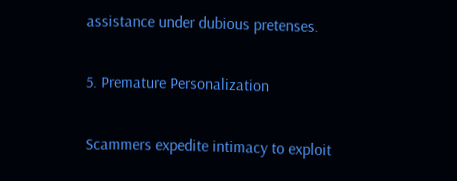assistance under dubious pretenses.

5. Premature Personalization

Scammers expedite intimacy to exploit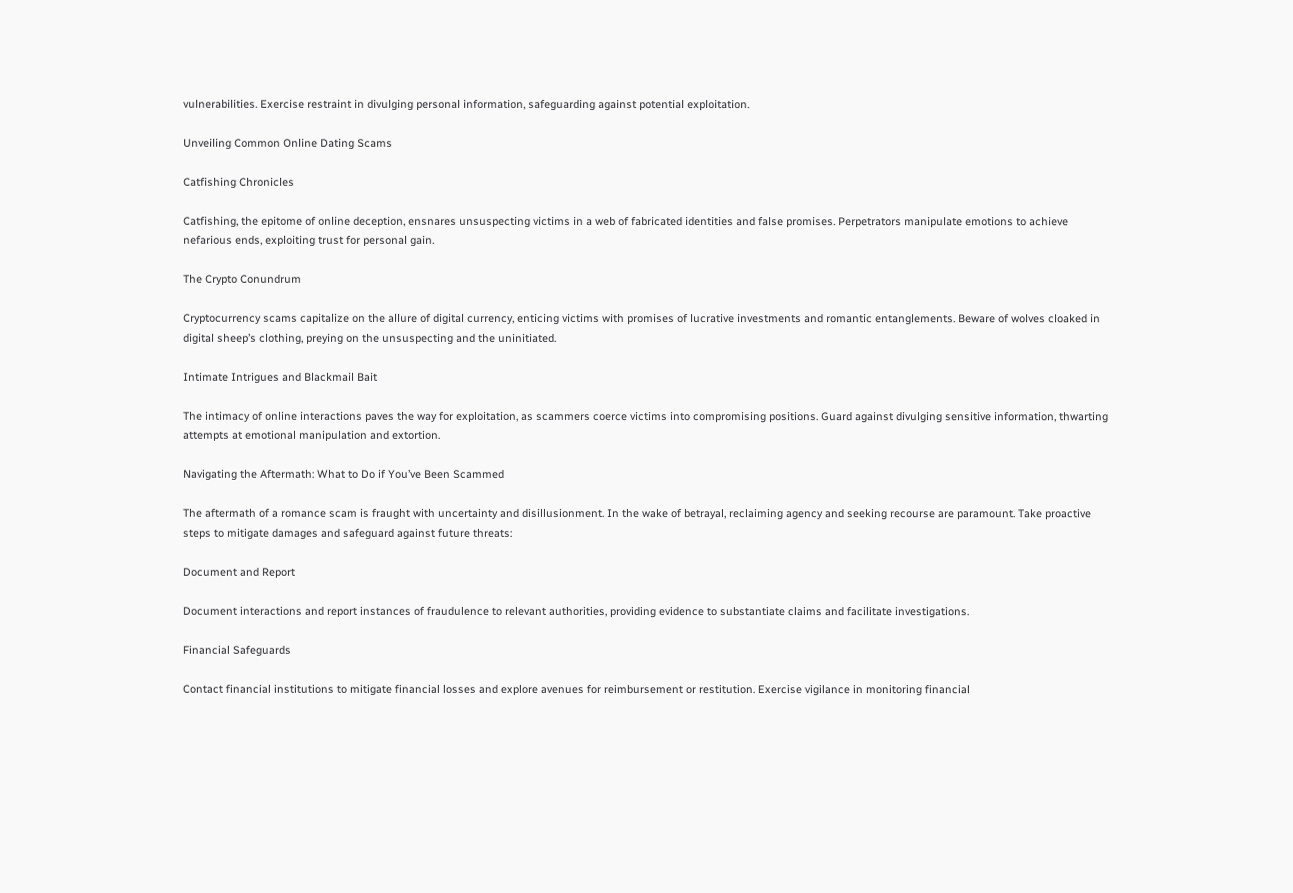vulnerabilities. Exercise restraint in divulging personal information, safeguarding against potential exploitation.

Unveiling Common Online Dating Scams

Catfishing Chronicles

Catfishing, the epitome of online deception, ensnares unsuspecting victims in a web of fabricated identities and false promises. Perpetrators manipulate emotions to achieve nefarious ends, exploiting trust for personal gain.

The Crypto Conundrum

Cryptocurrency scams capitalize on the allure of digital currency, enticing victims with promises of lucrative investments and romantic entanglements. Beware of wolves cloaked in digital sheep’s clothing, preying on the unsuspecting and the uninitiated.

Intimate Intrigues and Blackmail Bait

The intimacy of online interactions paves the way for exploitation, as scammers coerce victims into compromising positions. Guard against divulging sensitive information, thwarting attempts at emotional manipulation and extortion.

Navigating the Aftermath: What to Do if You’ve Been Scammed

The aftermath of a romance scam is fraught with uncertainty and disillusionment. In the wake of betrayal, reclaiming agency and seeking recourse are paramount. Take proactive steps to mitigate damages and safeguard against future threats:

Document and Report

Document interactions and report instances of fraudulence to relevant authorities, providing evidence to substantiate claims and facilitate investigations.

Financial Safeguards

Contact financial institutions to mitigate financial losses and explore avenues for reimbursement or restitution. Exercise vigilance in monitoring financial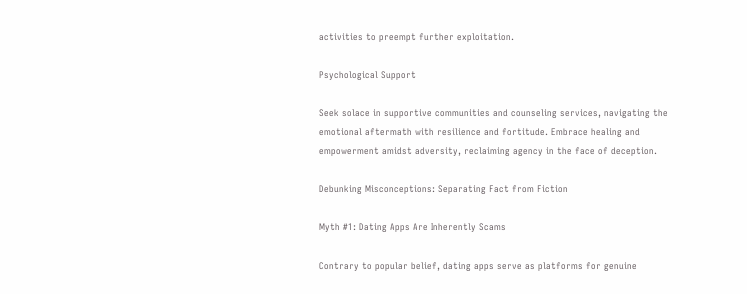activities to preempt further exploitation.

Psychological Support

Seek solace in supportive communities and counseling services, navigating the emotional aftermath with resilience and fortitude. Embrace healing and empowerment amidst adversity, reclaiming agency in the face of deception.

Debunking Misconceptions: Separating Fact from Fiction

Myth #1: Dating Apps Are Inherently Scams

Contrary to popular belief, dating apps serve as platforms for genuine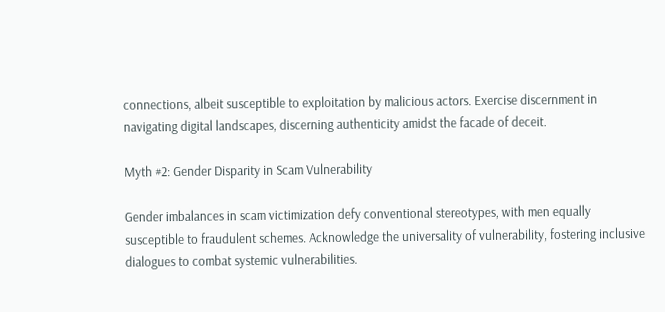connections, albeit susceptible to exploitation by malicious actors. Exercise discernment in navigating digital landscapes, discerning authenticity amidst the facade of deceit.

Myth #2: Gender Disparity in Scam Vulnerability

Gender imbalances in scam victimization defy conventional stereotypes, with men equally susceptible to fraudulent schemes. Acknowledge the universality of vulnerability, fostering inclusive dialogues to combat systemic vulnerabilities.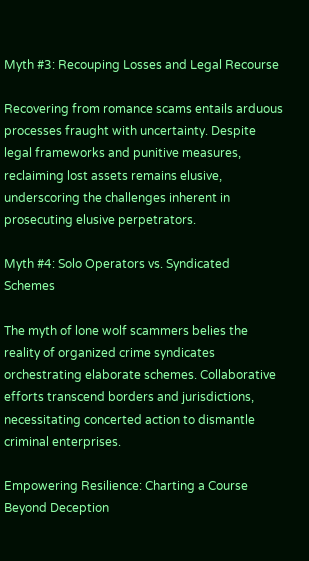Myth #3: Recouping Losses and Legal Recourse

Recovering from romance scams entails arduous processes fraught with uncertainty. Despite legal frameworks and punitive measures, reclaiming lost assets remains elusive, underscoring the challenges inherent in prosecuting elusive perpetrators.

Myth #4: Solo Operators vs. Syndicated Schemes

The myth of lone wolf scammers belies the reality of organized crime syndicates orchestrating elaborate schemes. Collaborative efforts transcend borders and jurisdictions, necessitating concerted action to dismantle criminal enterprises.

Empowering Resilience: Charting a Course Beyond Deception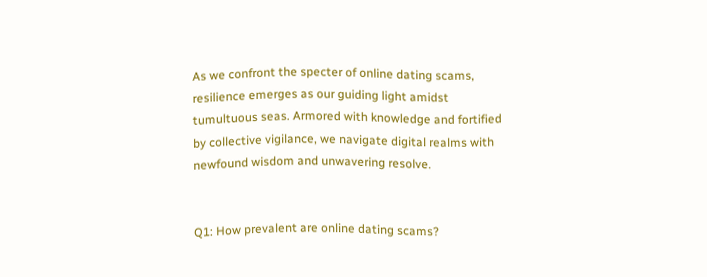As we confront the specter of online dating scams, resilience emerges as our guiding light amidst tumultuous seas. Armored with knowledge and fortified by collective vigilance, we navigate digital realms with newfound wisdom and unwavering resolve.


Q1: How prevalent are online dating scams?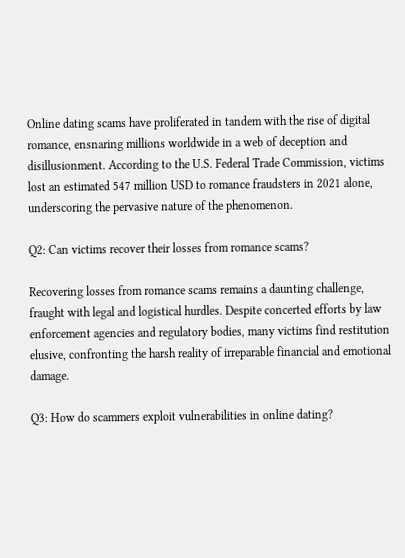Online dating scams have proliferated in tandem with the rise of digital romance, ensnaring millions worldwide in a web of deception and disillusionment. According to the U.S. Federal Trade Commission, victims lost an estimated 547 million USD to romance fraudsters in 2021 alone, underscoring the pervasive nature of the phenomenon.

Q2: Can victims recover their losses from romance scams?

Recovering losses from romance scams remains a daunting challenge, fraught with legal and logistical hurdles. Despite concerted efforts by law enforcement agencies and regulatory bodies, many victims find restitution elusive, confronting the harsh reality of irreparable financial and emotional damage.

Q3: How do scammers exploit vulnerabilities in online dating?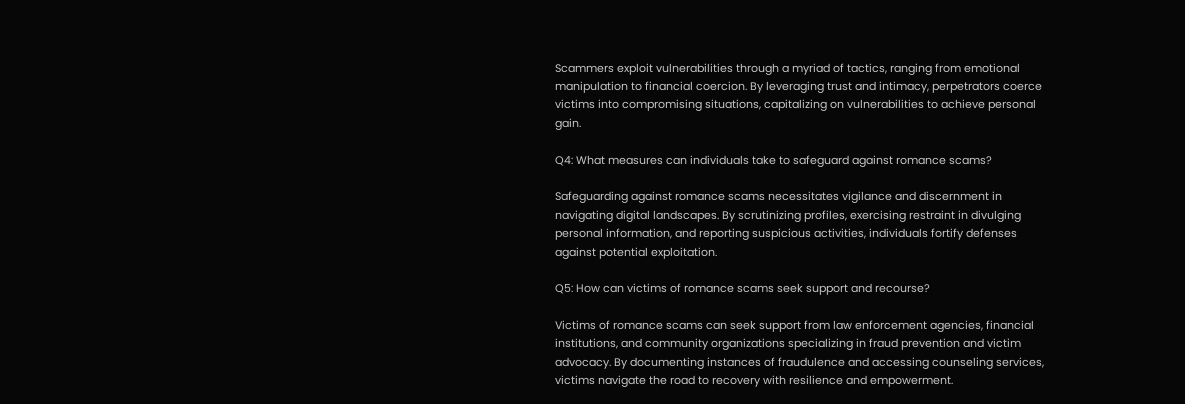Scammers exploit vulnerabilities through a myriad of tactics, ranging from emotional manipulation to financial coercion. By leveraging trust and intimacy, perpetrators coerce victims into compromising situations, capitalizing on vulnerabilities to achieve personal gain.

Q4: What measures can individuals take to safeguard against romance scams?

Safeguarding against romance scams necessitates vigilance and discernment in navigating digital landscapes. By scrutinizing profiles, exercising restraint in divulging personal information, and reporting suspicious activities, individuals fortify defenses against potential exploitation.

Q5: How can victims of romance scams seek support and recourse?

Victims of romance scams can seek support from law enforcement agencies, financial institutions, and community organizations specializing in fraud prevention and victim advocacy. By documenting instances of fraudulence and accessing counseling services, victims navigate the road to recovery with resilience and empowerment.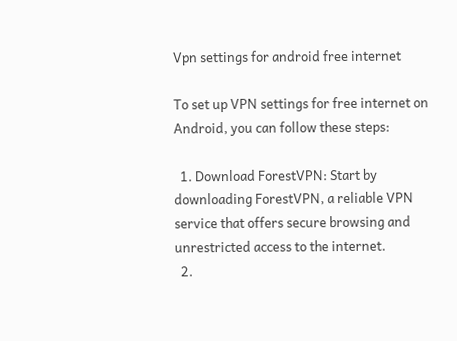Vpn settings for android free internet

To set up VPN settings for free internet on Android, you can follow these steps:

  1. Download ForestVPN: Start by downloading ForestVPN, a reliable VPN service that offers secure browsing and unrestricted access to the internet.
  2.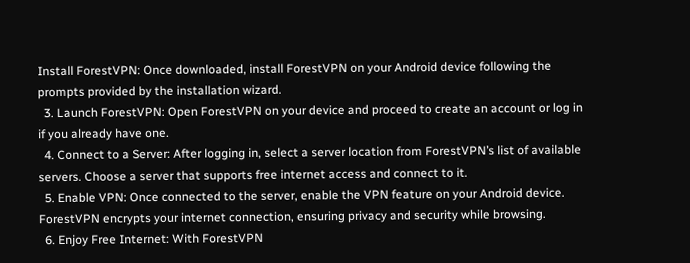Install ForestVPN: Once downloaded, install ForestVPN on your Android device following the prompts provided by the installation wizard.
  3. Launch ForestVPN: Open ForestVPN on your device and proceed to create an account or log in if you already have one.
  4. Connect to a Server: After logging in, select a server location from ForestVPN’s list of available servers. Choose a server that supports free internet access and connect to it.
  5. Enable VPN: Once connected to the server, enable the VPN feature on your Android device. ForestVPN encrypts your internet connection, ensuring privacy and security while browsing.
  6. Enjoy Free Internet: With ForestVPN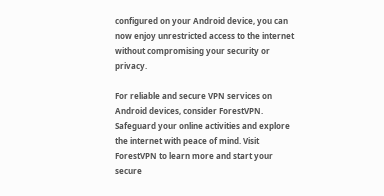configured on your Android device, you can now enjoy unrestricted access to the internet without compromising your security or privacy.

For reliable and secure VPN services on Android devices, consider ForestVPN. Safeguard your online activities and explore the internet with peace of mind. Visit ForestVPN to learn more and start your secure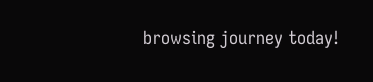browsing journey today!